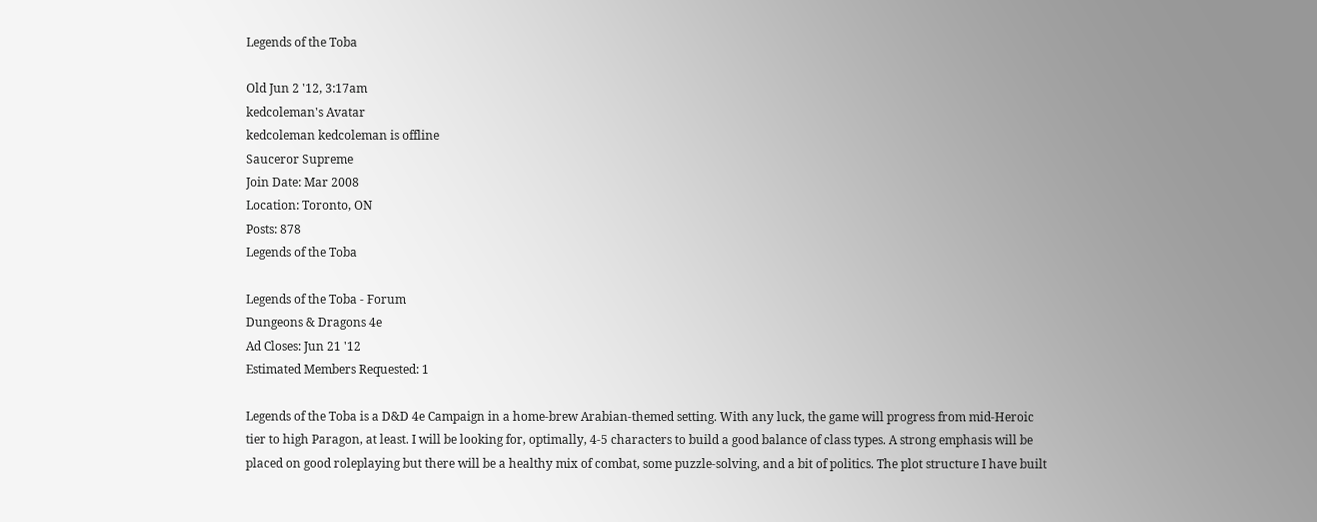Legends of the Toba

Old Jun 2 '12, 3:17am
kedcoleman's Avatar
kedcoleman kedcoleman is offline
Sauceror Supreme
Join Date: Mar 2008
Location: Toronto, ON
Posts: 878
Legends of the Toba

Legends of the Toba - Forum
Dungeons & Dragons 4e
Ad Closes: Jun 21 '12
Estimated Members Requested: 1

Legends of the Toba is a D&D 4e Campaign in a home-brew Arabian-themed setting. With any luck, the game will progress from mid-Heroic tier to high Paragon, at least. I will be looking for, optimally, 4-5 characters to build a good balance of class types. A strong emphasis will be placed on good roleplaying but there will be a healthy mix of combat, some puzzle-solving, and a bit of politics. The plot structure I have built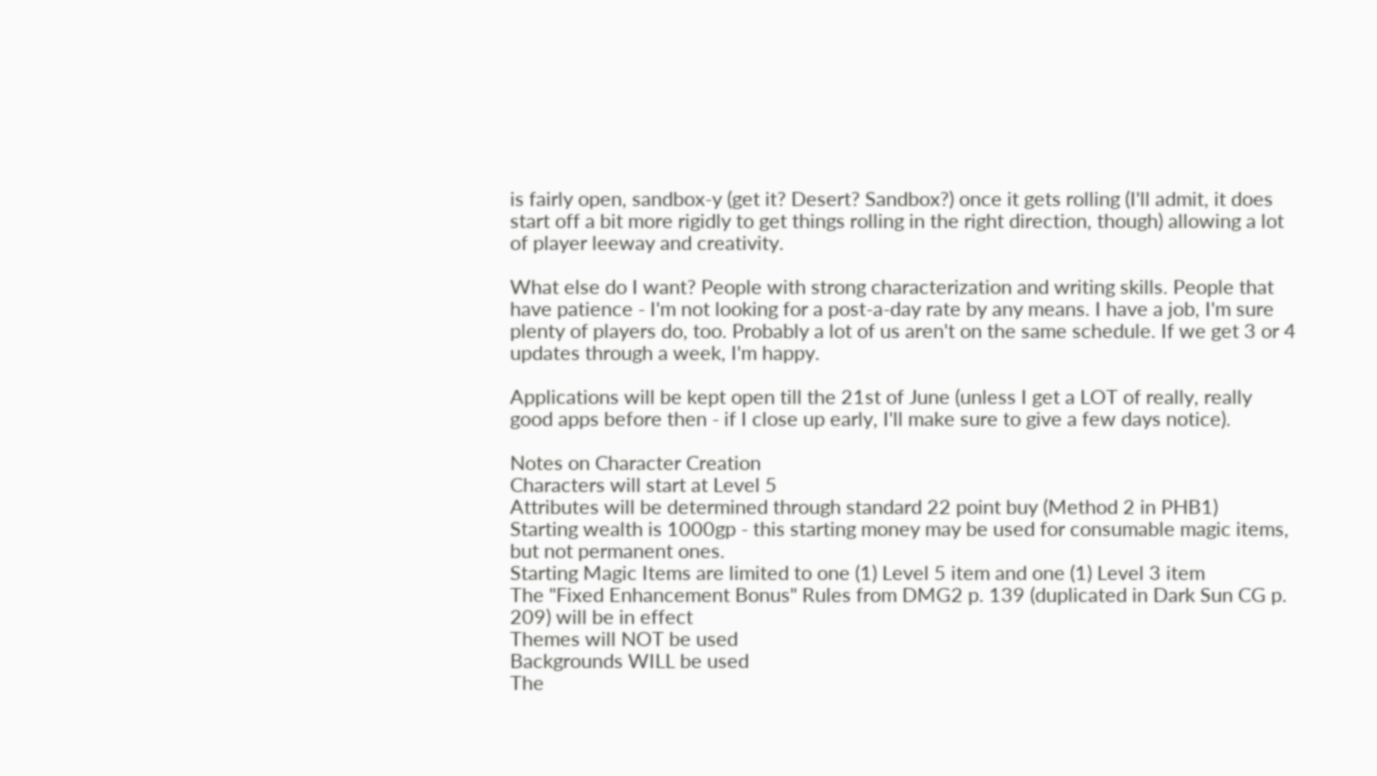is fairly open, sandbox-y (get it? Desert? Sandbox?) once it gets rolling (I'll admit, it does start off a bit more rigidly to get things rolling in the right direction, though) allowing a lot of player leeway and creativity.

What else do I want? People with strong characterization and writing skills. People that have patience - I'm not looking for a post-a-day rate by any means. I have a job, I'm sure plenty of players do, too. Probably a lot of us aren't on the same schedule. If we get 3 or 4 updates through a week, I'm happy.

Applications will be kept open till the 21st of June (unless I get a LOT of really, really good apps before then - if I close up early, I'll make sure to give a few days notice).

Notes on Character Creation
Characters will start at Level 5
Attributes will be determined through standard 22 point buy (Method 2 in PHB1)
Starting wealth is 1000gp - this starting money may be used for consumable magic items, but not permanent ones.
Starting Magic Items are limited to one (1) Level 5 item and one (1) Level 3 item
The "Fixed Enhancement Bonus" Rules from DMG2 p. 139 (duplicated in Dark Sun CG p. 209) will be in effect
Themes will NOT be used
Backgrounds WILL be used
The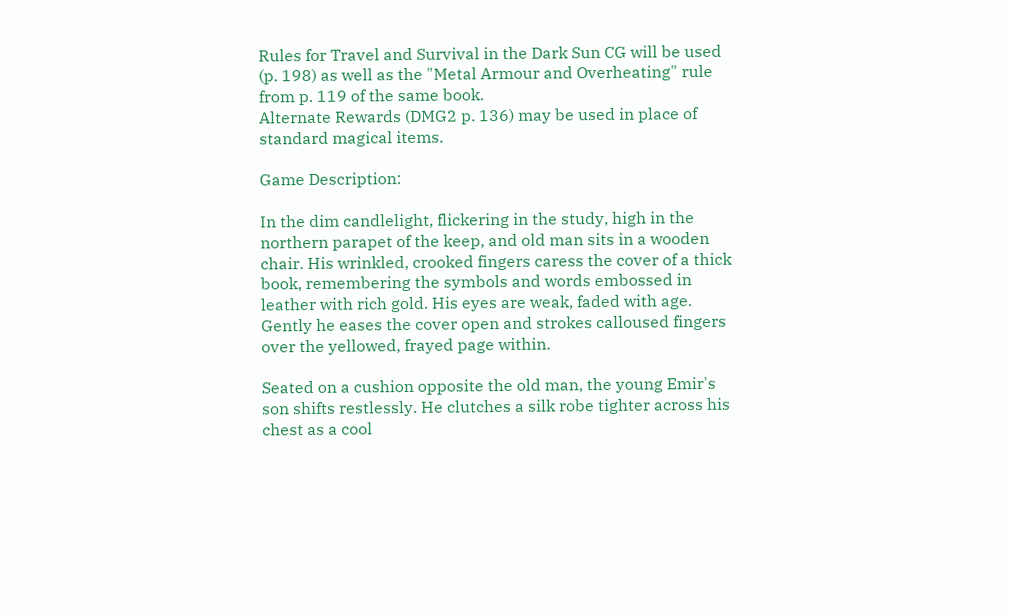Rules for Travel and Survival in the Dark Sun CG will be used (p. 198) as well as the "Metal Armour and Overheating" rule from p. 119 of the same book.
Alternate Rewards (DMG2 p. 136) may be used in place of standard magical items.

Game Description:

In the dim candlelight, flickering in the study, high in the northern parapet of the keep, and old man sits in a wooden chair. His wrinkled, crooked fingers caress the cover of a thick book, remembering the symbols and words embossed in leather with rich gold. His eyes are weak, faded with age. Gently he eases the cover open and strokes calloused fingers over the yellowed, frayed page within.

Seated on a cushion opposite the old man, the young Emir's son shifts restlessly. He clutches a silk robe tighter across his chest as a cool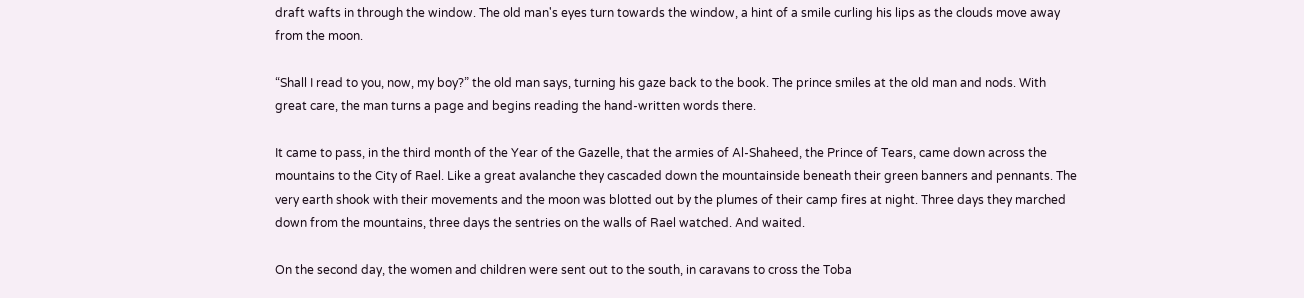draft wafts in through the window. The old man's eyes turn towards the window, a hint of a smile curling his lips as the clouds move away from the moon.

“Shall I read to you, now, my boy?” the old man says, turning his gaze back to the book. The prince smiles at the old man and nods. With great care, the man turns a page and begins reading the hand-written words there.

It came to pass, in the third month of the Year of the Gazelle, that the armies of Al-Shaheed, the Prince of Tears, came down across the mountains to the City of Rael. Like a great avalanche they cascaded down the mountainside beneath their green banners and pennants. The very earth shook with their movements and the moon was blotted out by the plumes of their camp fires at night. Three days they marched down from the mountains, three days the sentries on the walls of Rael watched. And waited.

On the second day, the women and children were sent out to the south, in caravans to cross the Toba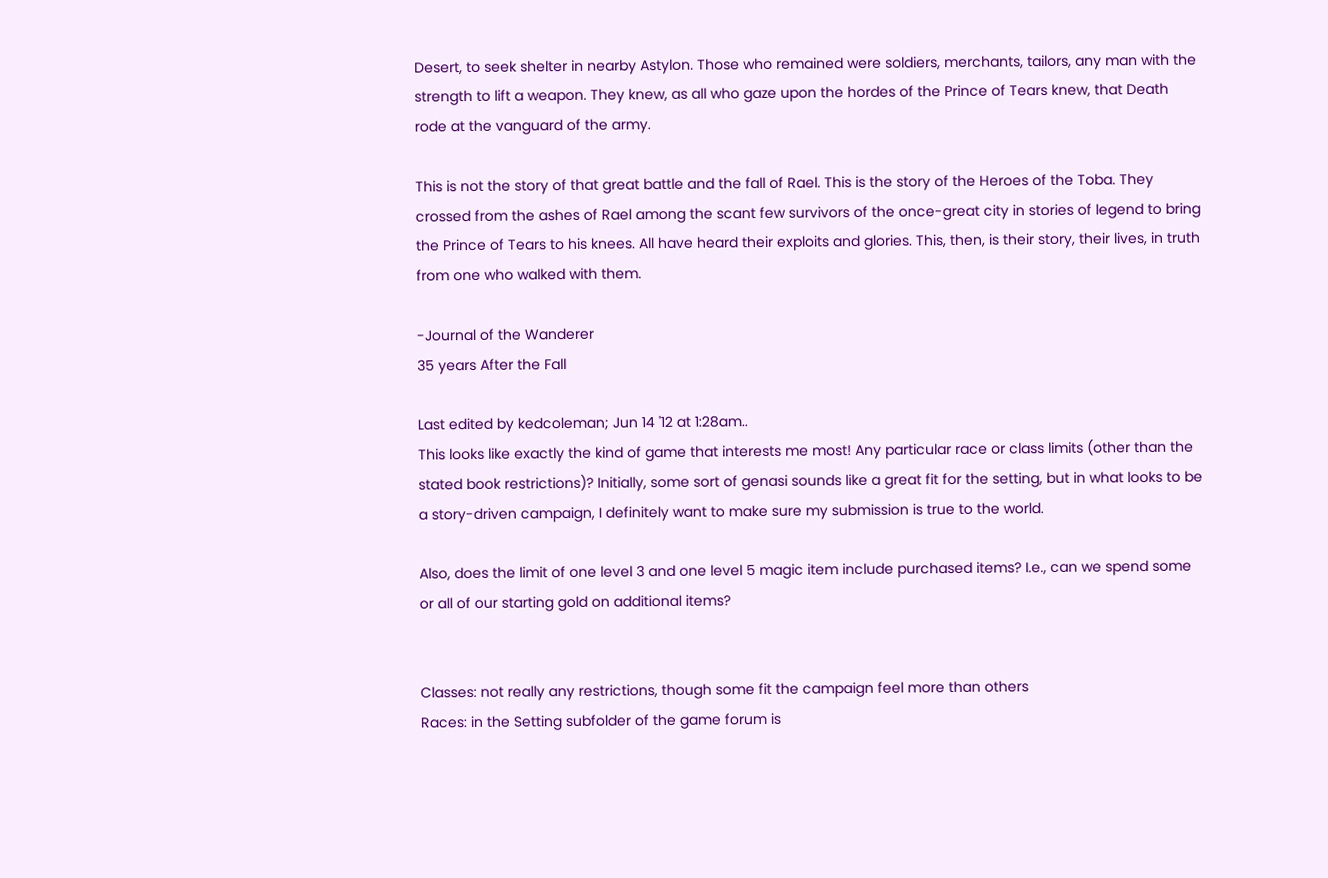Desert, to seek shelter in nearby Astylon. Those who remained were soldiers, merchants, tailors, any man with the strength to lift a weapon. They knew, as all who gaze upon the hordes of the Prince of Tears knew, that Death rode at the vanguard of the army.

This is not the story of that great battle and the fall of Rael. This is the story of the Heroes of the Toba. They crossed from the ashes of Rael among the scant few survivors of the once-great city in stories of legend to bring the Prince of Tears to his knees. All have heard their exploits and glories. This, then, is their story, their lives, in truth from one who walked with them.

-Journal of the Wanderer
35 years After the Fall

Last edited by kedcoleman; Jun 14 '12 at 1:28am..
This looks like exactly the kind of game that interests me most! Any particular race or class limits (other than the stated book restrictions)? Initially, some sort of genasi sounds like a great fit for the setting, but in what looks to be a story-driven campaign, I definitely want to make sure my submission is true to the world.

Also, does the limit of one level 3 and one level 5 magic item include purchased items? I.e., can we spend some or all of our starting gold on additional items?


Classes: not really any restrictions, though some fit the campaign feel more than others
Races: in the Setting subfolder of the game forum is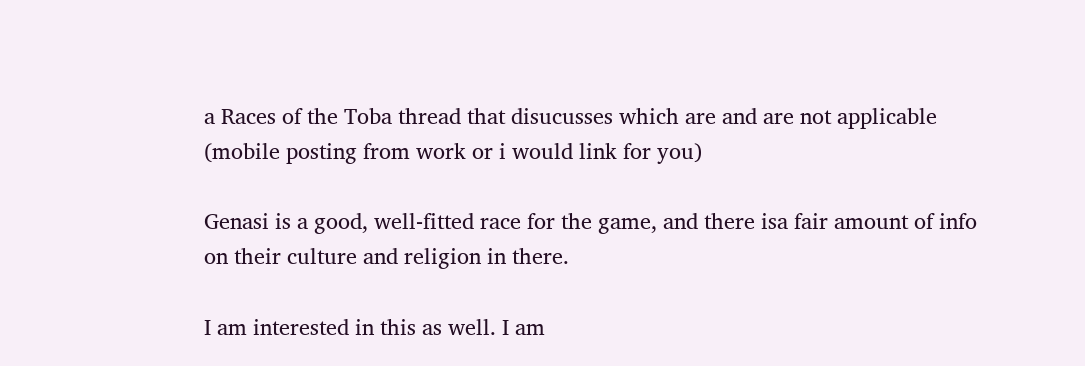a Races of the Toba thread that disucusses which are and are not applicable (mobile posting from work or i would link for you)

Genasi is a good, well-fitted race for the game, and there isa fair amount of info on their culture and religion in there.

I am interested in this as well. I am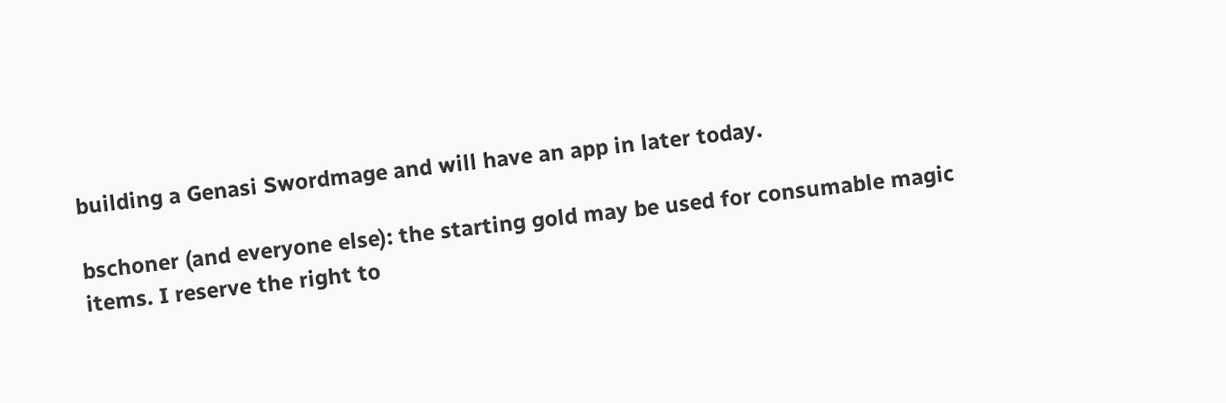building a Genasi Swordmage and will have an app in later today.

bschoner (and everyone else): the starting gold may be used for consumable magic items. I reserve the right to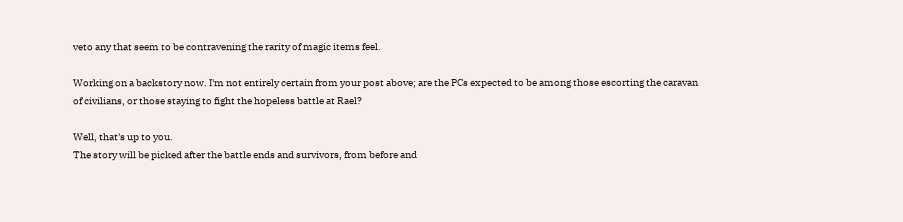veto any that seem to be contravening the rarity of magic items feel.

Working on a backstory now. I'm not entirely certain from your post above; are the PCs expected to be among those escorting the caravan of civilians, or those staying to fight the hopeless battle at Rael?

Well, that's up to you.
The story will be picked after the battle ends and survivors, from before and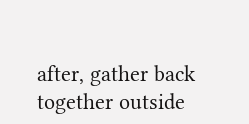after, gather back together outside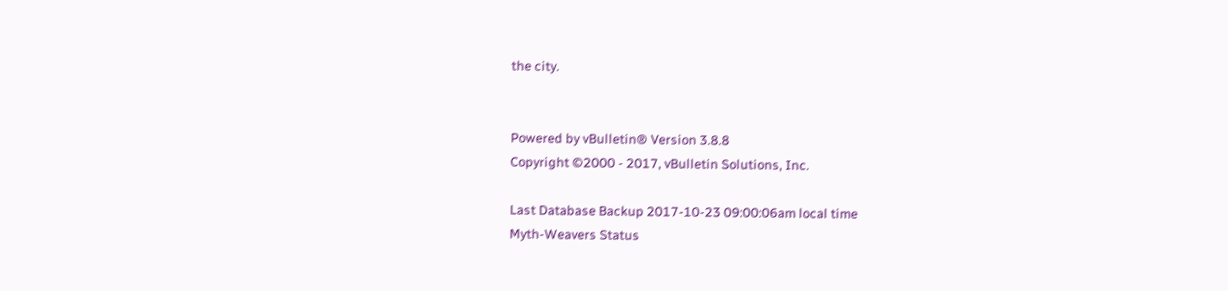the city.


Powered by vBulletin® Version 3.8.8
Copyright ©2000 - 2017, vBulletin Solutions, Inc.

Last Database Backup 2017-10-23 09:00:06am local time
Myth-Weavers Status